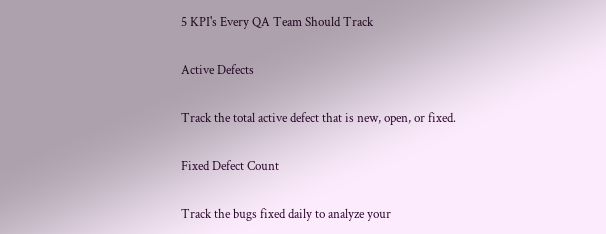5 KPI's Every QA Team Should Track

Active Defects

Track the total active defect that is new, open, or fixed.

Fixed Defect Count

Track the bugs fixed daily to analyze your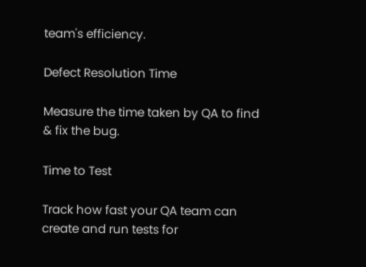team's efficiency.

Defect Resolution Time

Measure the time taken by QA to find & fix the bug.

Time to Test

Track how fast your QA team can create and run tests for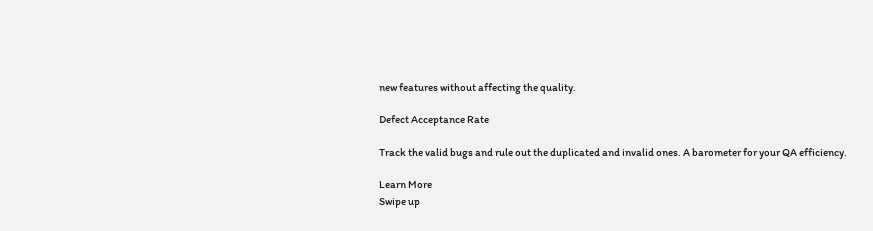new features without affecting the quality.

Defect Acceptance Rate

Track the valid bugs and rule out the duplicated and invalid ones. A barometer for your QA efficiency.

Learn More
Swipe up